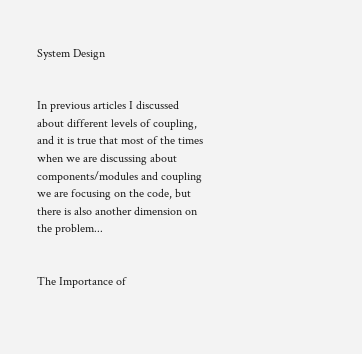System Design


In previous articles I discussed about different levels of coupling, and it is true that most of the times when we are discussing about components/modules and coupling we are focusing on the code, but there is also another dimension on the problem...


The Importance of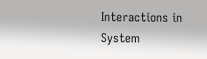Interactions in System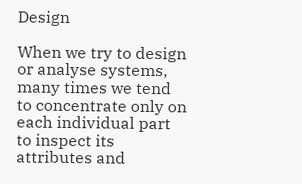Design

When we try to design or analyse systems, many times we tend to concentrate only on each individual part to inspect its attributes and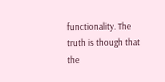functionality. The truth is though that the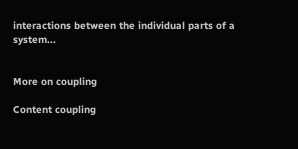interactions between the individual parts of a system...


More on coupling

Content coupling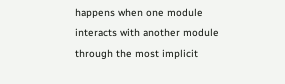happens when one module interacts with another module through the most implicit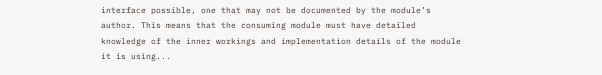interface possible, one that may not be documented by the module’s author. This means that the consuming module must have detailed knowledge of the inner workings and implementation details of the module it is using...